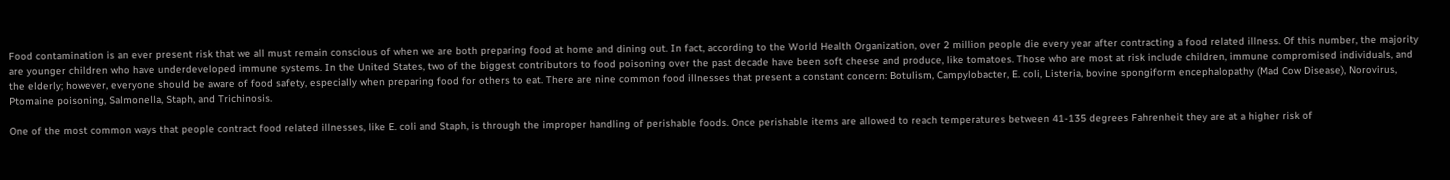Food contamination is an ever present risk that we all must remain conscious of when we are both preparing food at home and dining out. In fact, according to the World Health Organization, over 2 million people die every year after contracting a food related illness. Of this number, the majority are younger children who have underdeveloped immune systems. In the United States, two of the biggest contributors to food poisoning over the past decade have been soft cheese and produce, like tomatoes. Those who are most at risk include children, immune compromised individuals, and the elderly; however, everyone should be aware of food safety, especially when preparing food for others to eat. There are nine common food illnesses that present a constant concern: Botulism, Campylobacter, E. coli, Listeria, bovine spongiform encephalopathy (Mad Cow Disease), Norovirus, Ptomaine poisoning, Salmonella, Staph, and Trichinosis.

One of the most common ways that people contract food related illnesses, like E. coli and Staph, is through the improper handling of perishable foods. Once perishable items are allowed to reach temperatures between 41-135 degrees Fahrenheit they are at a higher risk of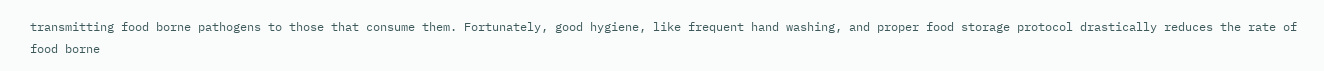transmitting food borne pathogens to those that consume them. Fortunately, good hygiene, like frequent hand washing, and proper food storage protocol drastically reduces the rate of food borne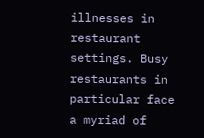illnesses in restaurant settings. Busy restaurants in particular face a myriad of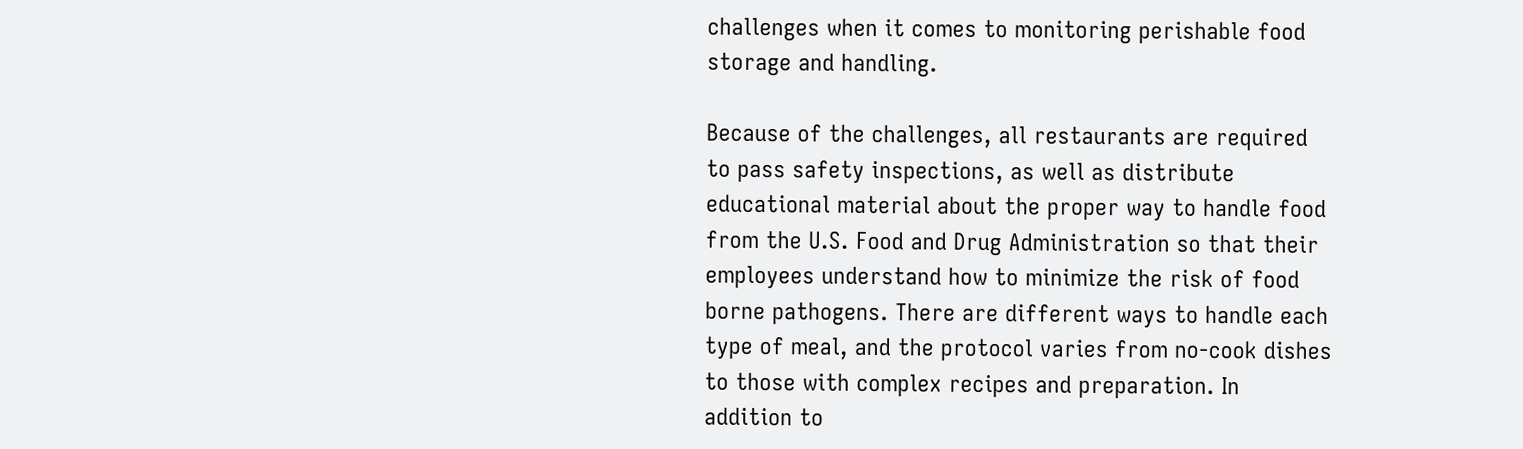challenges when it comes to monitoring perishable food storage and handling.

Because of the challenges, all restaurants are required to pass safety inspections, as well as distribute educational material about the proper way to handle food from the U.S. Food and Drug Administration so that their employees understand how to minimize the risk of food borne pathogens. There are different ways to handle each type of meal, and the protocol varies from no-cook dishes to those with complex recipes and preparation. In addition to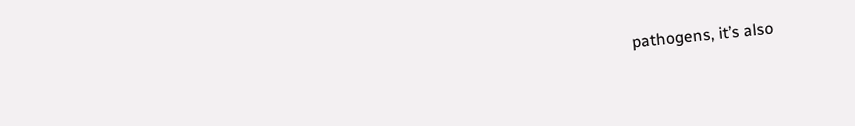pathogens, it’s also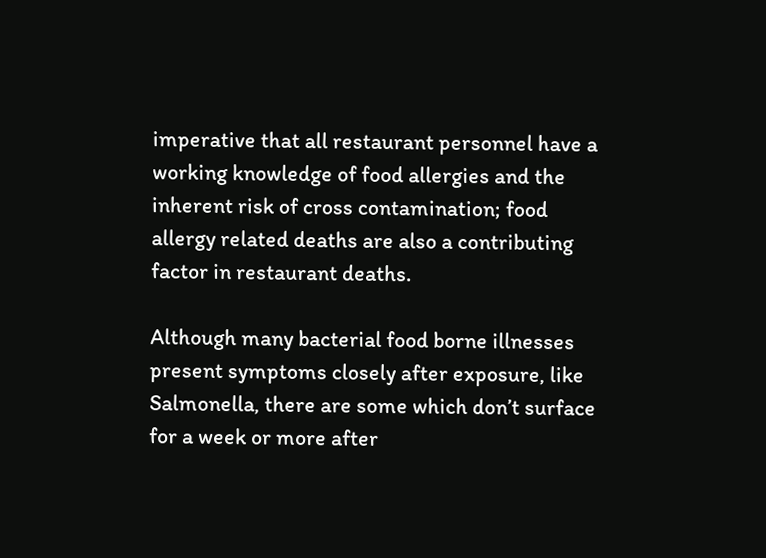imperative that all restaurant personnel have a working knowledge of food allergies and the inherent risk of cross contamination; food allergy related deaths are also a contributing factor in restaurant deaths.

Although many bacterial food borne illnesses present symptoms closely after exposure, like Salmonella, there are some which don’t surface for a week or more after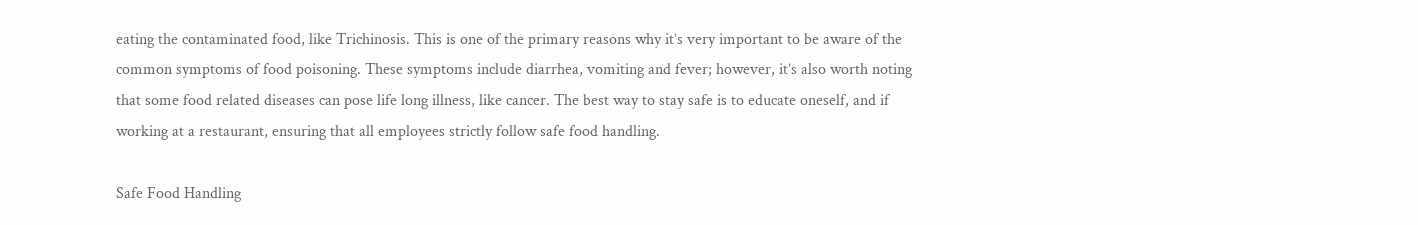eating the contaminated food, like Trichinosis. This is one of the primary reasons why it’s very important to be aware of the common symptoms of food poisoning. These symptoms include diarrhea, vomiting and fever; however, it’s also worth noting that some food related diseases can pose life long illness, like cancer. The best way to stay safe is to educate oneself, and if working at a restaurant, ensuring that all employees strictly follow safe food handling.

Safe Food Handling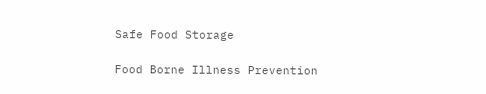Safe Food Storage

Food Borne Illness Prevention